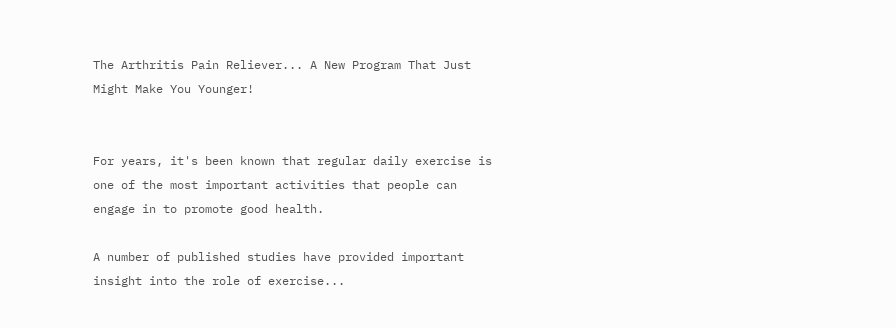The Arthritis Pain Reliever... A New Program That Just Might Make You Younger!


For years, it's been known that regular daily exercise is one of the most important activities that people can engage in to promote good health.

A number of published studies have provided important insight into the role of exercise...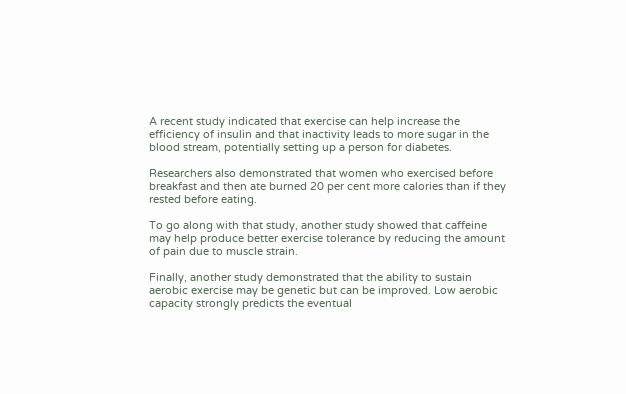A recent study indicated that exercise can help increase the efficiency of insulin and that inactivity leads to more sugar in the blood stream, potentially setting up a person for diabetes.

Researchers also demonstrated that women who exercised before breakfast and then ate burned 20 per cent more calories than if they rested before eating.

To go along with that study, another study showed that caffeine may help produce better exercise tolerance by reducing the amount of pain due to muscle strain.

Finally, another study demonstrated that the ability to sustain aerobic exercise may be genetic but can be improved. Low aerobic capacity strongly predicts the eventual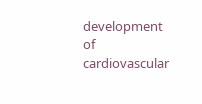development of cardiovascular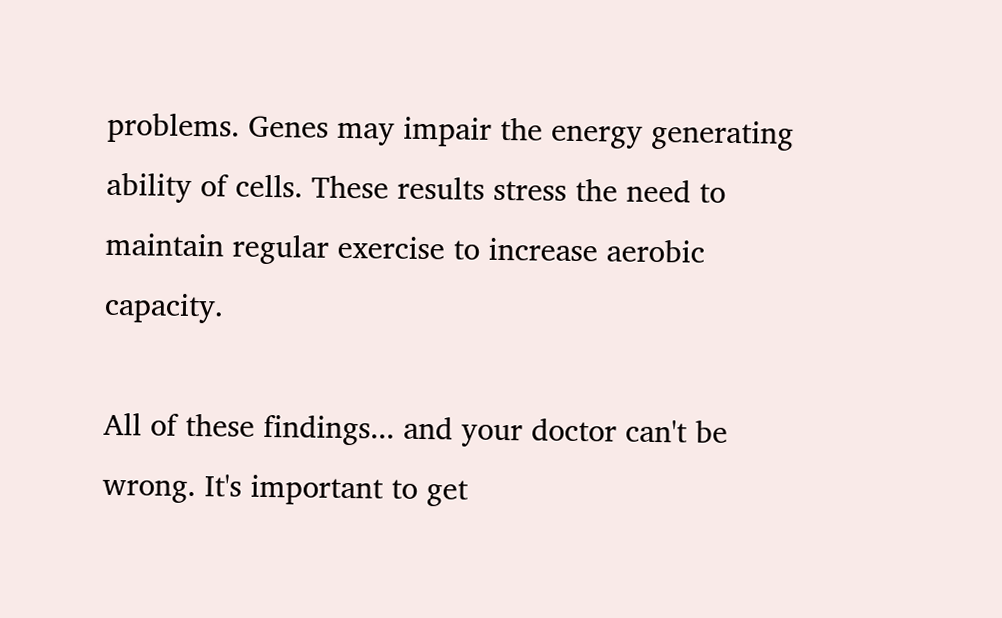problems. Genes may impair the energy generating ability of cells. These results stress the need to maintain regular exercise to increase aerobic capacity.

All of these findings... and your doctor can't be wrong. It's important to get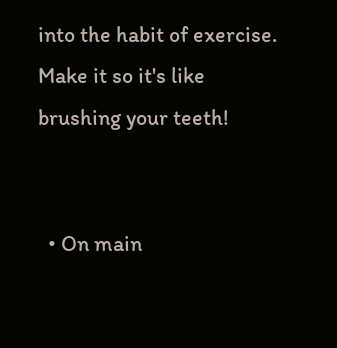into the habit of exercise. Make it so it's like brushing your teeth!


  • On main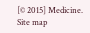[© 2015] Medicine. Site map